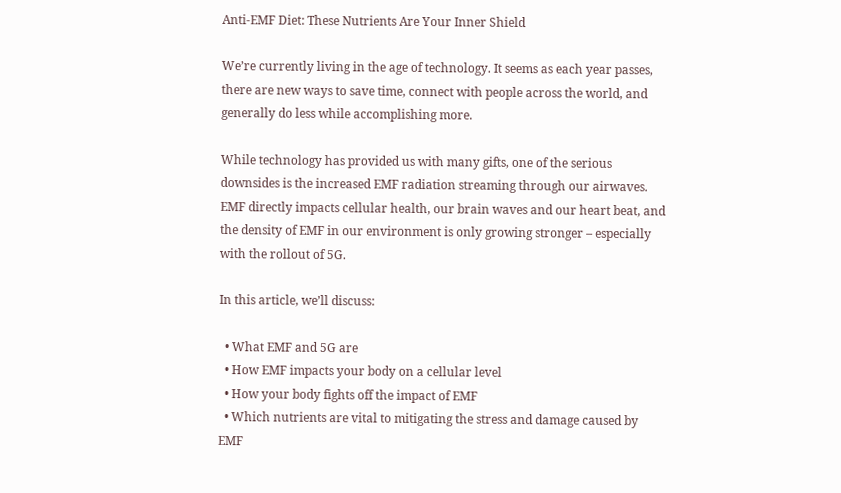Anti-EMF Diet: These Nutrients Are Your Inner Shield

We’re currently living in the age of technology. It seems as each year passes, there are new ways to save time, connect with people across the world, and generally do less while accomplishing more.

While technology has provided us with many gifts, one of the serious downsides is the increased EMF radiation streaming through our airwaves. EMF directly impacts cellular health, our brain waves and our heart beat, and the density of EMF in our environment is only growing stronger – especially with the rollout of 5G.

In this article, we’ll discuss:

  • What EMF and 5G are
  • How EMF impacts your body on a cellular level
  • How your body fights off the impact of EMF
  • Which nutrients are vital to mitigating the stress and damage caused by EMF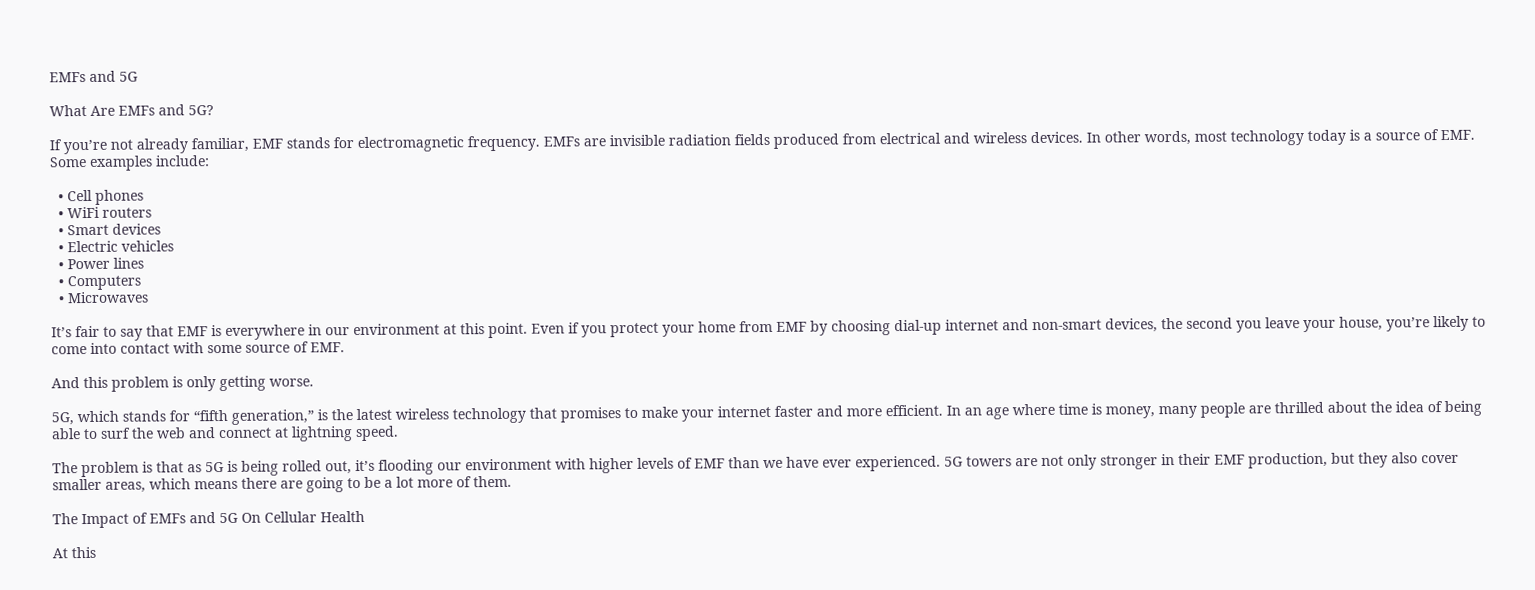EMFs and 5G

What Are EMFs and 5G?

If you’re not already familiar, EMF stands for electromagnetic frequency. EMFs are invisible radiation fields produced from electrical and wireless devices. In other words, most technology today is a source of EMF. Some examples include:

  • Cell phones
  • WiFi routers
  • Smart devices
  • Electric vehicles
  • Power lines
  • Computers
  • Microwaves

It’s fair to say that EMF is everywhere in our environment at this point. Even if you protect your home from EMF by choosing dial-up internet and non-smart devices, the second you leave your house, you’re likely to come into contact with some source of EMF.

And this problem is only getting worse.

5G, which stands for “fifth generation,” is the latest wireless technology that promises to make your internet faster and more efficient. In an age where time is money, many people are thrilled about the idea of being able to surf the web and connect at lightning speed.

The problem is that as 5G is being rolled out, it’s flooding our environment with higher levels of EMF than we have ever experienced. 5G towers are not only stronger in their EMF production, but they also cover smaller areas, which means there are going to be a lot more of them.

The Impact of EMFs and 5G On Cellular Health

At this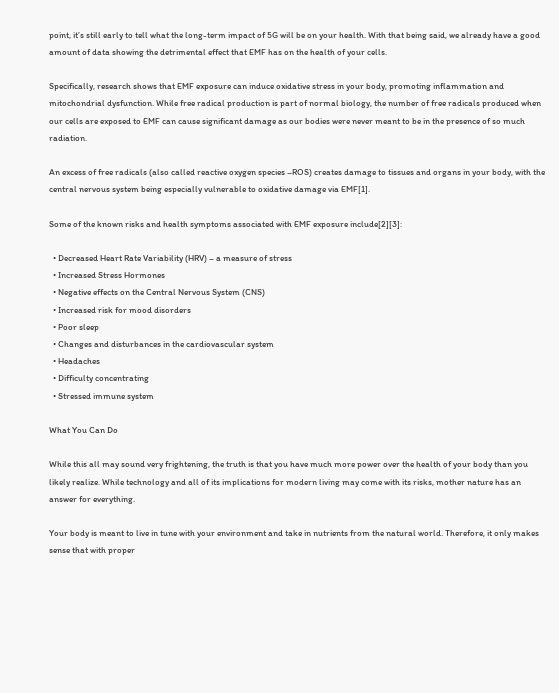point, it’s still early to tell what the long-term impact of 5G will be on your health. With that being said, we already have a good amount of data showing the detrimental effect that EMF has on the health of your cells.

Specifically, research shows that EMF exposure can induce oxidative stress in your body, promoting inflammation and mitochondrial dysfunction. While free radical production is part of normal biology, the number of free radicals produced when our cells are exposed to EMF can cause significant damage as our bodies were never meant to be in the presence of so much radiation.

An excess of free radicals (also called reactive oxygen species –ROS) creates damage to tissues and organs in your body, with the central nervous system being especially vulnerable to oxidative damage via EMF[1].

Some of the known risks and health symptoms associated with EMF exposure include[2][3]:

  • Decreased Heart Rate Variability (HRV) – a measure of stress
  • Increased Stress Hormones
  • Negative effects on the Central Nervous System (CNS)
  • Increased risk for mood disorders
  • Poor sleep
  • Changes and disturbances in the cardiovascular system
  • Headaches
  • Difficulty concentrating
  • Stressed immune system

What You Can Do

While this all may sound very frightening, the truth is that you have much more power over the health of your body than you likely realize. While technology and all of its implications for modern living may come with its risks, mother nature has an answer for everything.

Your body is meant to live in tune with your environment and take in nutrients from the natural world. Therefore, it only makes sense that with proper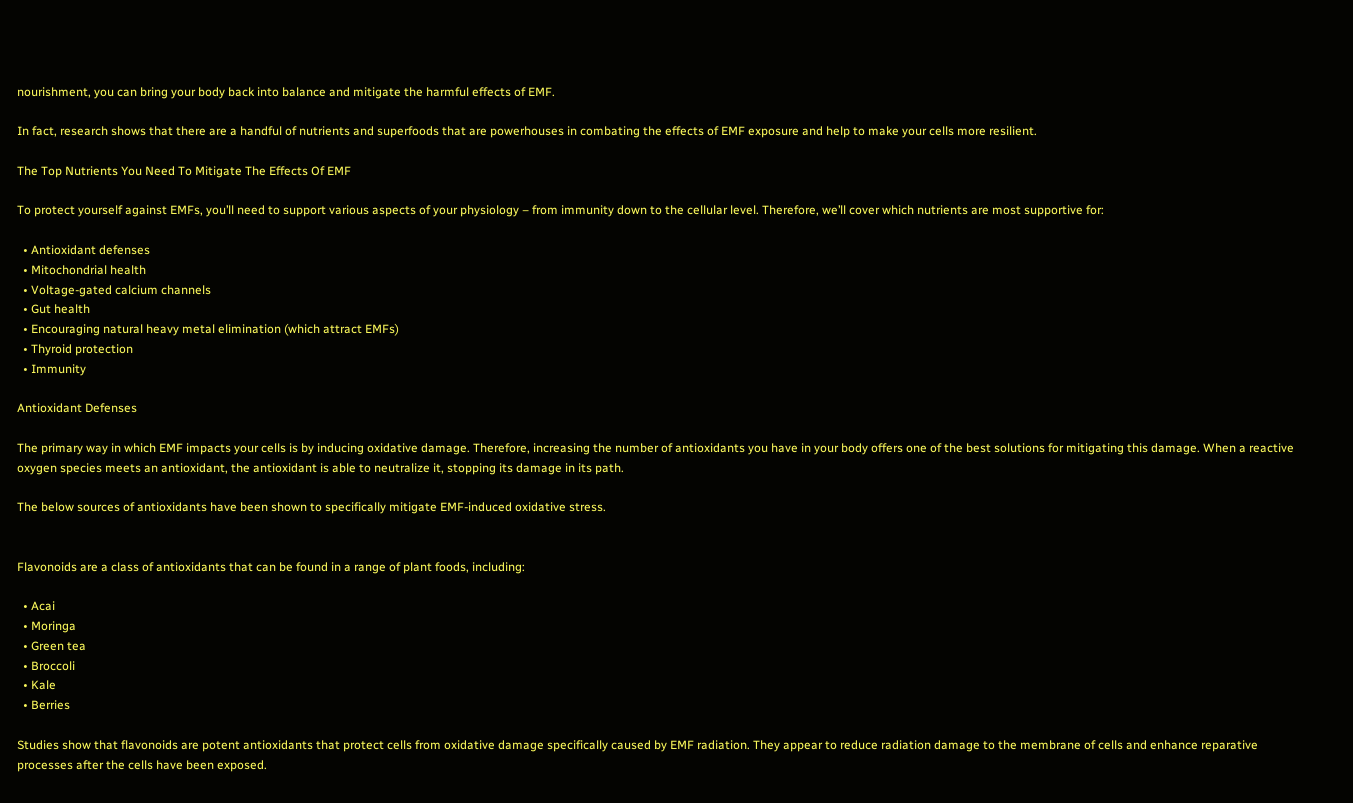nourishment, you can bring your body back into balance and mitigate the harmful effects of EMF.

In fact, research shows that there are a handful of nutrients and superfoods that are powerhouses in combating the effects of EMF exposure and help to make your cells more resilient.

The Top Nutrients You Need To Mitigate The Effects Of EMF

To protect yourself against EMFs, you’ll need to support various aspects of your physiology – from immunity down to the cellular level. Therefore, we’ll cover which nutrients are most supportive for:

  • Antioxidant defenses
  • Mitochondrial health
  • Voltage-gated calcium channels
  • Gut health
  • Encouraging natural heavy metal elimination (which attract EMFs)
  • Thyroid protection
  • Immunity

Antioxidant Defenses

The primary way in which EMF impacts your cells is by inducing oxidative damage. Therefore, increasing the number of antioxidants you have in your body offers one of the best solutions for mitigating this damage. When a reactive oxygen species meets an antioxidant, the antioxidant is able to neutralize it, stopping its damage in its path.

The below sources of antioxidants have been shown to specifically mitigate EMF-induced oxidative stress.


Flavonoids are a class of antioxidants that can be found in a range of plant foods, including:

  • Acai
  • Moringa
  • Green tea
  • Broccoli
  • Kale
  • Berries

Studies show that flavonoids are potent antioxidants that protect cells from oxidative damage specifically caused by EMF radiation. They appear to reduce radiation damage to the membrane of cells and enhance reparative processes after the cells have been exposed.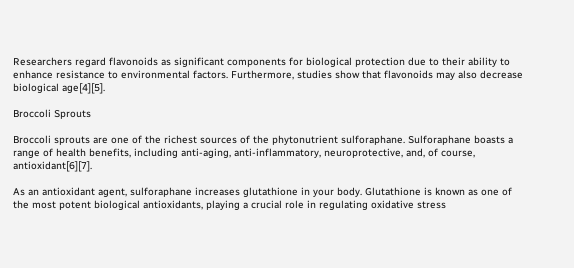Researchers regard flavonoids as significant components for biological protection due to their ability to enhance resistance to environmental factors. Furthermore, studies show that flavonoids may also decrease biological age[4][5].

Broccoli Sprouts

Broccoli sprouts are one of the richest sources of the phytonutrient sulforaphane. Sulforaphane boasts a range of health benefits, including anti-aging, anti-inflammatory, neuroprotective, and, of course, antioxidant[6][7].

As an antioxidant agent, sulforaphane increases glutathione in your body. Glutathione is known as one of the most potent biological antioxidants, playing a crucial role in regulating oxidative stress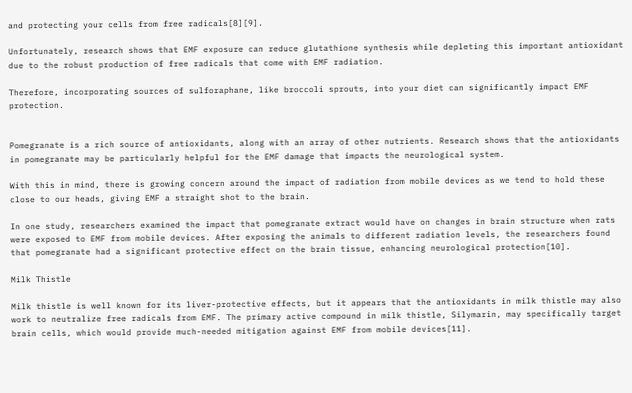and protecting your cells from free radicals[8][9].

Unfortunately, research shows that EMF exposure can reduce glutathione synthesis while depleting this important antioxidant due to the robust production of free radicals that come with EMF radiation.

Therefore, incorporating sources of sulforaphane, like broccoli sprouts, into your diet can significantly impact EMF protection.


Pomegranate is a rich source of antioxidants, along with an array of other nutrients. Research shows that the antioxidants in pomegranate may be particularly helpful for the EMF damage that impacts the neurological system.

With this in mind, there is growing concern around the impact of radiation from mobile devices as we tend to hold these close to our heads, giving EMF a straight shot to the brain.

In one study, researchers examined the impact that pomegranate extract would have on changes in brain structure when rats were exposed to EMF from mobile devices. After exposing the animals to different radiation levels, the researchers found that pomegranate had a significant protective effect on the brain tissue, enhancing neurological protection[10].

Milk Thistle

Milk thistle is well known for its liver-protective effects, but it appears that the antioxidants in milk thistle may also work to neutralize free radicals from EMF. The primary active compound in milk thistle, Silymarin, may specifically target brain cells, which would provide much-needed mitigation against EMF from mobile devices[11].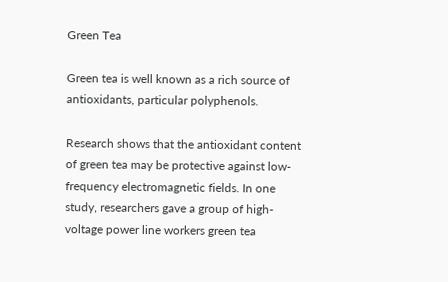Green Tea

Green tea is well known as a rich source of antioxidants, particular polyphenols.

Research shows that the antioxidant content of green tea may be protective against low-frequency electromagnetic fields. In one study, researchers gave a group of high-voltage power line workers green tea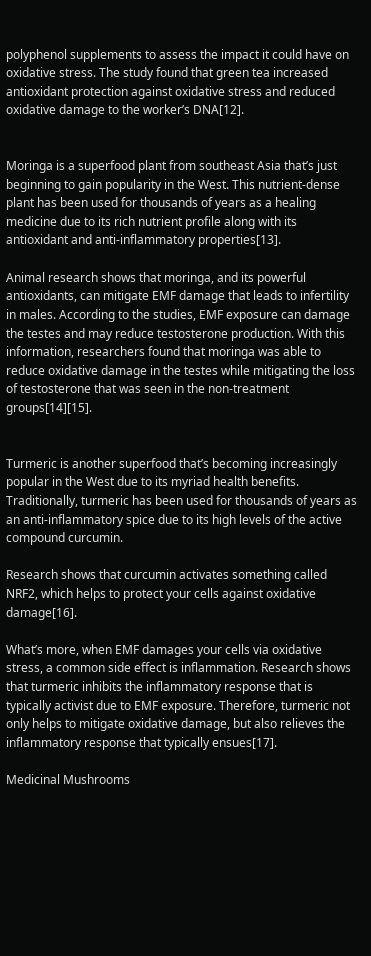polyphenol supplements to assess the impact it could have on oxidative stress. The study found that green tea increased antioxidant protection against oxidative stress and reduced oxidative damage to the worker’s DNA[12].


Moringa is a superfood plant from southeast Asia that’s just beginning to gain popularity in the West. This nutrient-dense plant has been used for thousands of years as a healing medicine due to its rich nutrient profile along with its antioxidant and anti-inflammatory properties[13].

Animal research shows that moringa, and its powerful antioxidants, can mitigate EMF damage that leads to infertility in males. According to the studies, EMF exposure can damage the testes and may reduce testosterone production. With this information, researchers found that moringa was able to reduce oxidative damage in the testes while mitigating the loss of testosterone that was seen in the non-treatment groups[14][15].


Turmeric is another superfood that’s becoming increasingly popular in the West due to its myriad health benefits. Traditionally, turmeric has been used for thousands of years as an anti-inflammatory spice due to its high levels of the active compound curcumin.

Research shows that curcumin activates something called NRF2, which helps to protect your cells against oxidative damage[16].

What’s more, when EMF damages your cells via oxidative stress, a common side effect is inflammation. Research shows that turmeric inhibits the inflammatory response that is typically activist due to EMF exposure. Therefore, turmeric not only helps to mitigate oxidative damage, but also relieves the inflammatory response that typically ensues[17].

Medicinal Mushrooms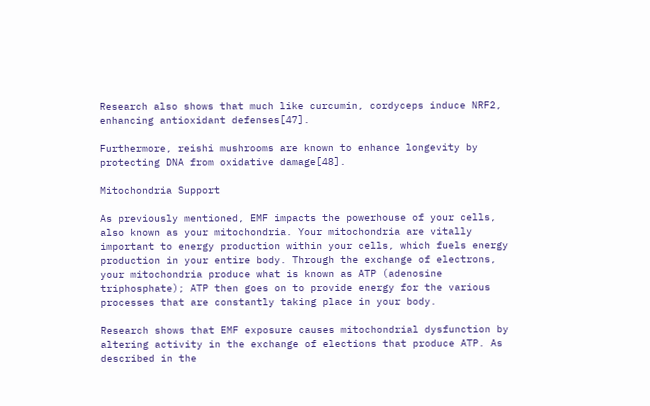Research also shows that much like curcumin, cordyceps induce NRF2, enhancing antioxidant defenses[47].

Furthermore, reishi mushrooms are known to enhance longevity by protecting DNA from oxidative damage[48].

Mitochondria Support

As previously mentioned, EMF impacts the powerhouse of your cells, also known as your mitochondria. Your mitochondria are vitally important to energy production within your cells, which fuels energy production in your entire body. Through the exchange of electrons, your mitochondria produce what is known as ATP (adenosine triphosphate); ATP then goes on to provide energy for the various processes that are constantly taking place in your body.

Research shows that EMF exposure causes mitochondrial dysfunction by altering activity in the exchange of elections that produce ATP. As described in the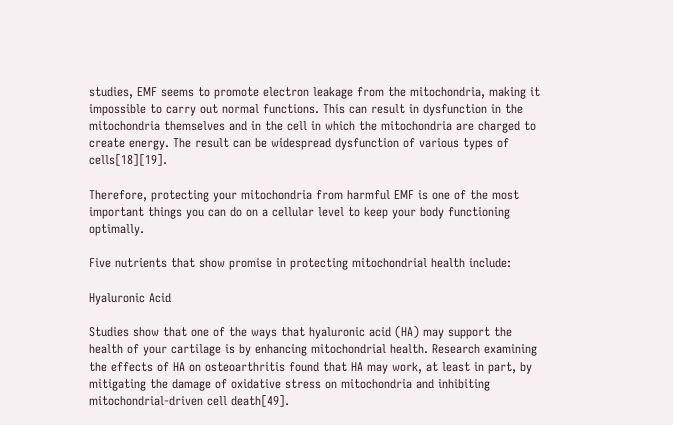studies, EMF seems to promote electron leakage from the mitochondria, making it impossible to carry out normal functions. This can result in dysfunction in the mitochondria themselves and in the cell in which the mitochondria are charged to create energy. The result can be widespread dysfunction of various types of cells[18][19].

Therefore, protecting your mitochondria from harmful EMF is one of the most important things you can do on a cellular level to keep your body functioning optimally.

Five nutrients that show promise in protecting mitochondrial health include:

Hyaluronic Acid

Studies show that one of the ways that hyaluronic acid (HA) may support the health of your cartilage is by enhancing mitochondrial health. Research examining the effects of HA on osteoarthritis found that HA may work, at least in part, by mitigating the damage of oxidative stress on mitochondria and inhibiting mitochondrial-driven cell death[49].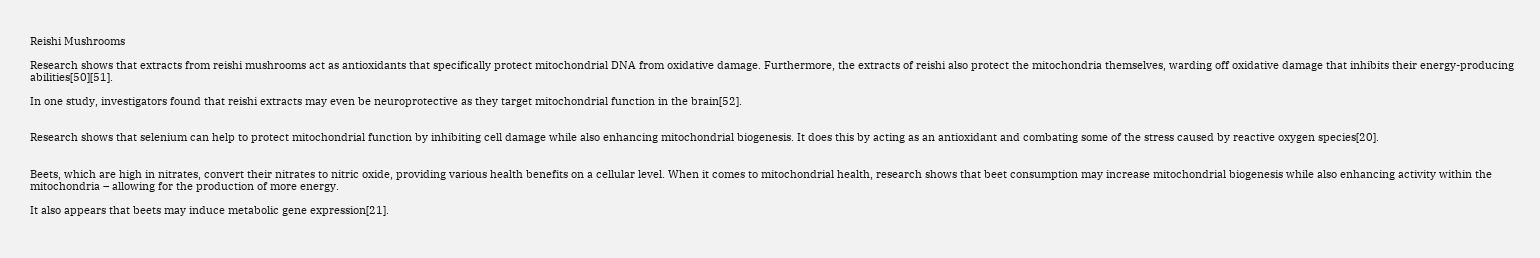Reishi Mushrooms

Research shows that extracts from reishi mushrooms act as antioxidants that specifically protect mitochondrial DNA from oxidative damage. Furthermore, the extracts of reishi also protect the mitochondria themselves, warding off oxidative damage that inhibits their energy-producing abilities[50][51].

In one study, investigators found that reishi extracts may even be neuroprotective as they target mitochondrial function in the brain[52].


Research shows that selenium can help to protect mitochondrial function by inhibiting cell damage while also enhancing mitochondrial biogenesis. It does this by acting as an antioxidant and combating some of the stress caused by reactive oxygen species[20].


Beets, which are high in nitrates, convert their nitrates to nitric oxide, providing various health benefits on a cellular level. When it comes to mitochondrial health, research shows that beet consumption may increase mitochondrial biogenesis while also enhancing activity within the mitochondria – allowing for the production of more energy.

It also appears that beets may induce metabolic gene expression[21].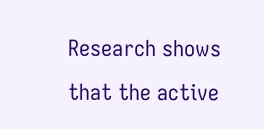Research shows that the active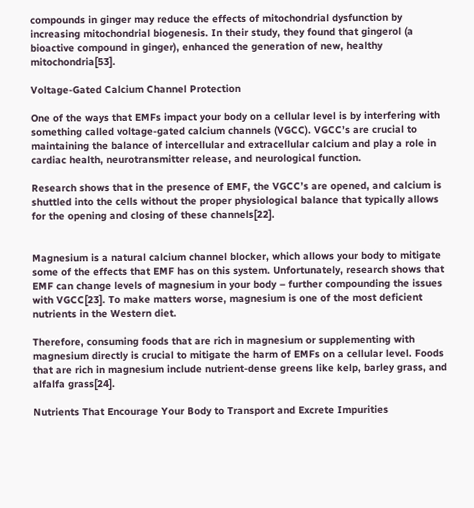compounds in ginger may reduce the effects of mitochondrial dysfunction by increasing mitochondrial biogenesis. In their study, they found that gingerol (a bioactive compound in ginger), enhanced the generation of new, healthy mitochondria[53].

Voltage-Gated Calcium Channel Protection

One of the ways that EMFs impact your body on a cellular level is by interfering with something called voltage-gated calcium channels (VGCC). VGCC’s are crucial to maintaining the balance of intercellular and extracellular calcium and play a role in cardiac health, neurotransmitter release, and neurological function.

Research shows that in the presence of EMF, the VGCC’s are opened, and calcium is shuttled into the cells without the proper physiological balance that typically allows for the opening and closing of these channels[22].


Magnesium is a natural calcium channel blocker, which allows your body to mitigate some of the effects that EMF has on this system. Unfortunately, research shows that EMF can change levels of magnesium in your body – further compounding the issues with VGCC[23]. To make matters worse, magnesium is one of the most deficient nutrients in the Western diet.

Therefore, consuming foods that are rich in magnesium or supplementing with magnesium directly is crucial to mitigate the harm of EMFs on a cellular level. Foods that are rich in magnesium include nutrient-dense greens like kelp, barley grass, and alfalfa grass[24].

Nutrients That Encourage Your Body to Transport and Excrete Impurities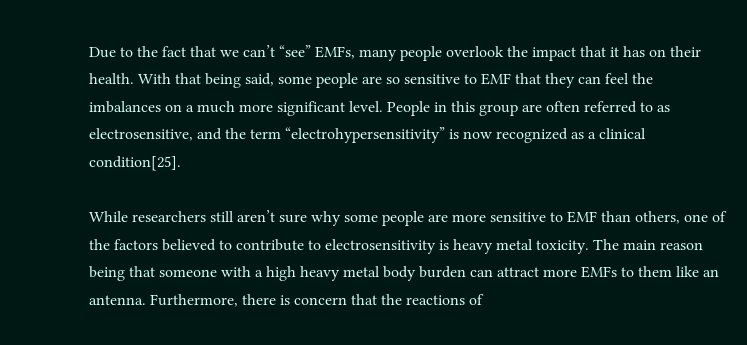Due to the fact that we can’t “see” EMFs, many people overlook the impact that it has on their health. With that being said, some people are so sensitive to EMF that they can feel the imbalances on a much more significant level. People in this group are often referred to as electrosensitive, and the term “electrohypersensitivity” is now recognized as a clinical condition[25].

While researchers still aren’t sure why some people are more sensitive to EMF than others, one of the factors believed to contribute to electrosensitivity is heavy metal toxicity. The main reason being that someone with a high heavy metal body burden can attract more EMFs to them like an antenna. Furthermore, there is concern that the reactions of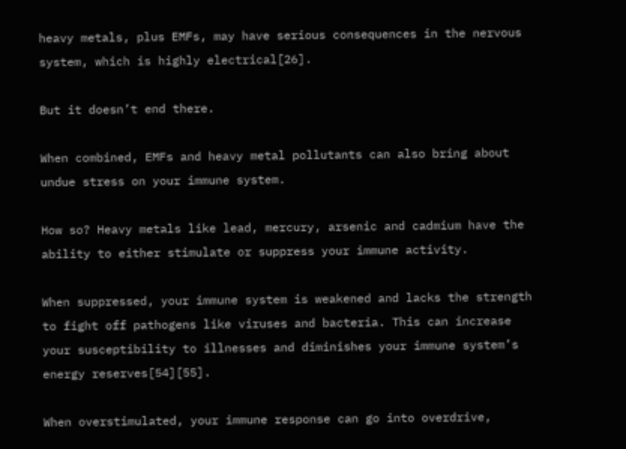heavy metals, plus EMFs, may have serious consequences in the nervous system, which is highly electrical[26].

But it doesn’t end there.

When combined, EMFs and heavy metal pollutants can also bring about undue stress on your immune system.

How so? Heavy metals like lead, mercury, arsenic and cadmium have the ability to either stimulate or suppress your immune activity.

When suppressed, your immune system is weakened and lacks the strength to fight off pathogens like viruses and bacteria. This can increase your susceptibility to illnesses and diminishes your immune system’s energy reserves[54][55].

When overstimulated, your immune response can go into overdrive,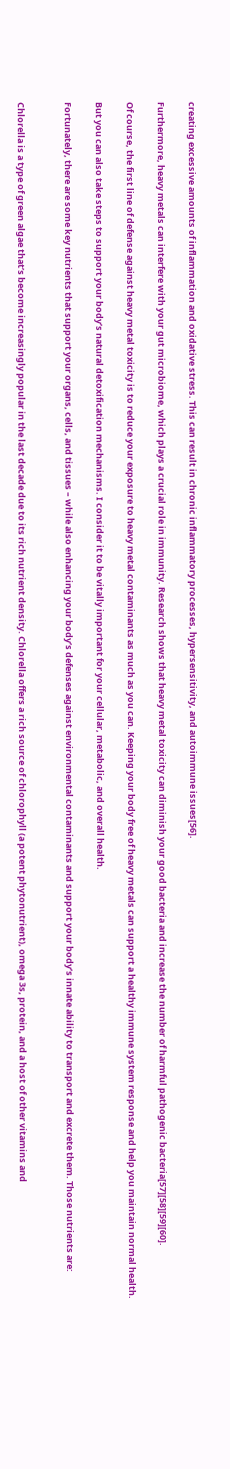creating excessive amounts of inflammation and oxidative stress. This can result in chronic inflammatory processes, hypersensitivity, and autoimmune issues[56].

Furthermore, heavy metals can interfere with your gut microbiome, which plays a crucial role in immunity. Research shows that heavy metal toxicity can diminish your good bacteria and increase the number of harmful pathogenic bacteria[57][58][59][60].

Of course, the first line of defense against heavy metal toxicity is to reduce your exposure to heavy metal contaminants as much as you can. Keeping your body free of heavy metals can support a healthy immune system response and help you maintain normal health.

But you can also take steps to support your body’s natural detoxification mechanisms. I consider it to be vitally important for your cellular, metabolic, and overall health.

Fortunately, there are some key nutrients that support your organs, cells, and tissues – while also enhancing your body’s defenses against environmental contaminants and support your body’s innate ability to transport and excrete them. Those nutrients are:


Chlorella is a type of green algae that’s become increasingly popular in the last decade due to its rich nutrient density. Chlorella offers a rich source of chlorophyll (a potent phytonutrient), omega 3s, protein, and a host of other vitamins and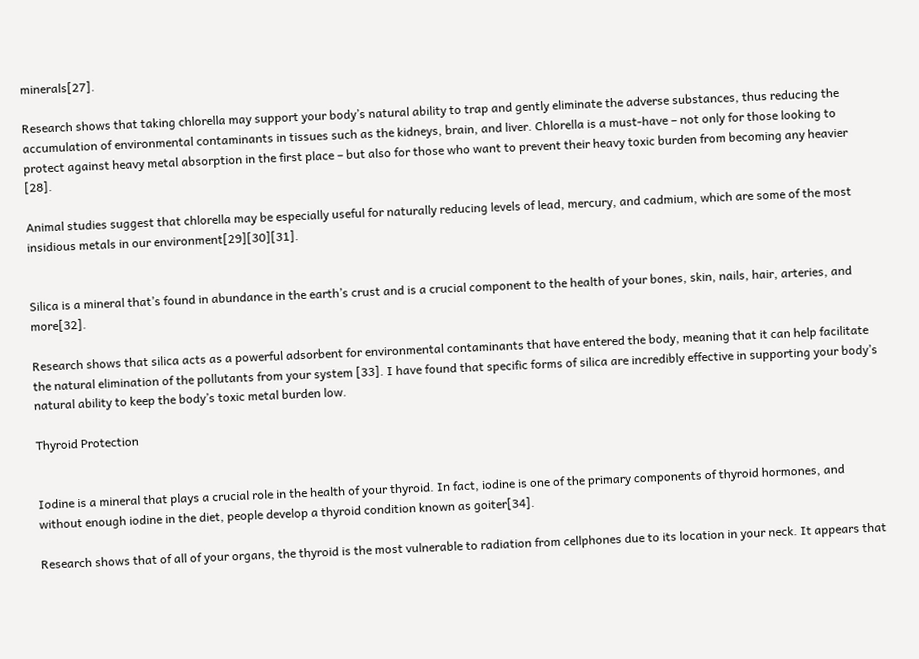minerals[27].

Research shows that taking chlorella may support your body’s natural ability to trap and gently eliminate the adverse substances, thus reducing the accumulation of environmental contaminants in tissues such as the kidneys, brain, and liver. Chlorella is a must-have – not only for those looking to protect against heavy metal absorption in the first place – but also for those who want to prevent their heavy toxic burden from becoming any heavier [28].

Animal studies suggest that chlorella may be especially useful for naturally reducing levels of lead, mercury, and cadmium, which are some of the most insidious metals in our environment[29][30][31].


Silica is a mineral that’s found in abundance in the earth’s crust and is a crucial component to the health of your bones, skin, nails, hair, arteries, and more[32].

Research shows that silica acts as a powerful adsorbent for environmental contaminants that have entered the body, meaning that it can help facilitate the natural elimination of the pollutants from your system [33]. I have found that specific forms of silica are incredibly effective in supporting your body’s natural ability to keep the body’s toxic metal burden low.

Thyroid Protection


Iodine is a mineral that plays a crucial role in the health of your thyroid. In fact, iodine is one of the primary components of thyroid hormones, and without enough iodine in the diet, people develop a thyroid condition known as goiter[34].

Research shows that of all of your organs, the thyroid is the most vulnerable to radiation from cellphones due to its location in your neck. It appears that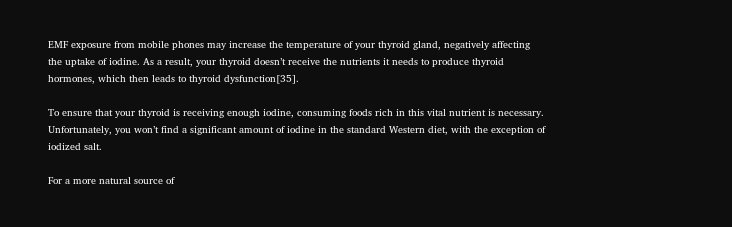EMF exposure from mobile phones may increase the temperature of your thyroid gland, negatively affecting the uptake of iodine. As a result, your thyroid doesn’t receive the nutrients it needs to produce thyroid hormones, which then leads to thyroid dysfunction[35].

To ensure that your thyroid is receiving enough iodine, consuming foods rich in this vital nutrient is necessary. Unfortunately, you won’t find a significant amount of iodine in the standard Western diet, with the exception of iodized salt.

For a more natural source of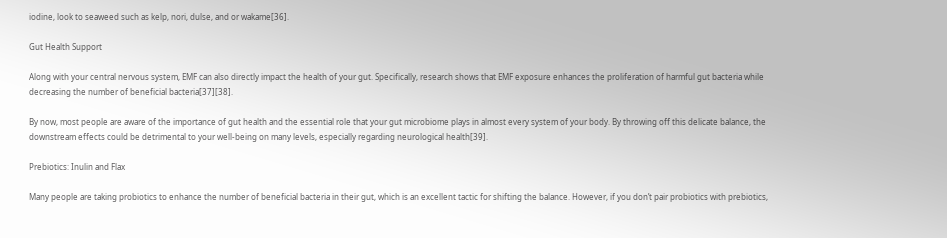iodine, look to seaweed such as kelp, nori, dulse, and or wakame[36].

Gut Health Support

Along with your central nervous system, EMF can also directly impact the health of your gut. Specifically, research shows that EMF exposure enhances the proliferation of harmful gut bacteria while decreasing the number of beneficial bacteria[37][38].

By now, most people are aware of the importance of gut health and the essential role that your gut microbiome plays in almost every system of your body. By throwing off this delicate balance, the downstream effects could be detrimental to your well-being on many levels, especially regarding neurological health[39].

Prebiotics: Inulin and Flax

Many people are taking probiotics to enhance the number of beneficial bacteria in their gut, which is an excellent tactic for shifting the balance. However, if you don’t pair probiotics with prebiotics,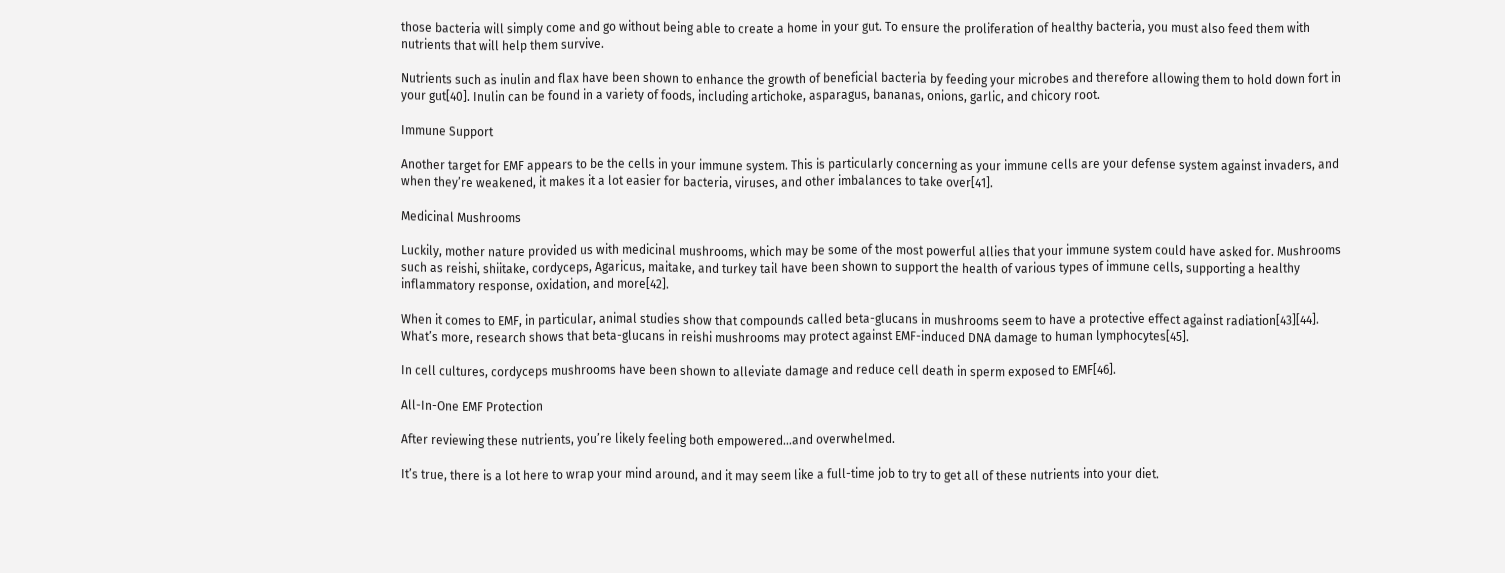those bacteria will simply come and go without being able to create a home in your gut. To ensure the proliferation of healthy bacteria, you must also feed them with nutrients that will help them survive.

Nutrients such as inulin and flax have been shown to enhance the growth of beneficial bacteria by feeding your microbes and therefore allowing them to hold down fort in your gut[40]. Inulin can be found in a variety of foods, including artichoke, asparagus, bananas, onions, garlic, and chicory root.

Immune Support

Another target for EMF appears to be the cells in your immune system. This is particularly concerning as your immune cells are your defense system against invaders, and when they’re weakened, it makes it a lot easier for bacteria, viruses, and other imbalances to take over[41].

Medicinal Mushrooms

Luckily, mother nature provided us with medicinal mushrooms, which may be some of the most powerful allies that your immune system could have asked for. Mushrooms such as reishi, shiitake, cordyceps, Agaricus, maitake, and turkey tail have been shown to support the health of various types of immune cells, supporting a healthy inflammatory response, oxidation, and more[42].

When it comes to EMF, in particular, animal studies show that compounds called beta-glucans in mushrooms seem to have a protective effect against radiation[43][44]. What’s more, research shows that beta-glucans in reishi mushrooms may protect against EMF-induced DNA damage to human lymphocytes[45].

In cell cultures, cordyceps mushrooms have been shown to alleviate damage and reduce cell death in sperm exposed to EMF[46].

All-In-One EMF Protection

After reviewing these nutrients, you’re likely feeling both empowered…and overwhelmed.

It’s true, there is a lot here to wrap your mind around, and it may seem like a full-time job to try to get all of these nutrients into your diet.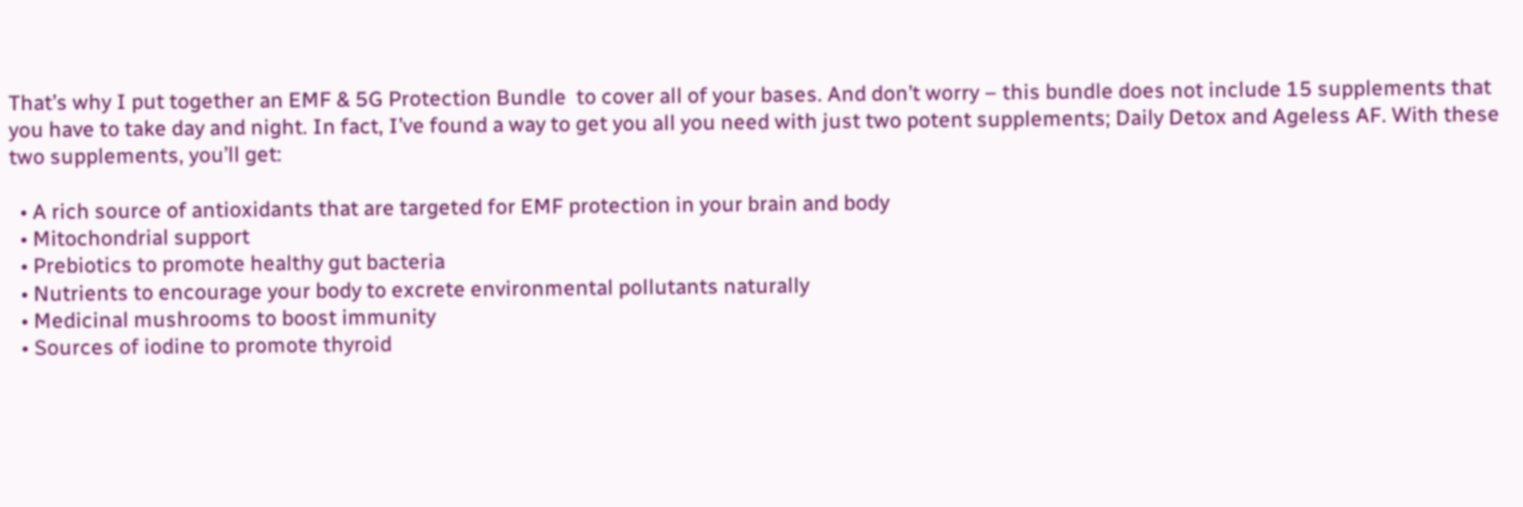That’s why I put together an EMF & 5G Protection Bundle  to cover all of your bases. And don’t worry – this bundle does not include 15 supplements that you have to take day and night. In fact, I’ve found a way to get you all you need with just two potent supplements; Daily Detox and Ageless AF. With these two supplements, you’ll get:

  • A rich source of antioxidants that are targeted for EMF protection in your brain and body
  • Mitochondrial support
  • Prebiotics to promote healthy gut bacteria
  • Nutrients to encourage your body to excrete environmental pollutants naturally
  • Medicinal mushrooms to boost immunity
  • Sources of iodine to promote thyroid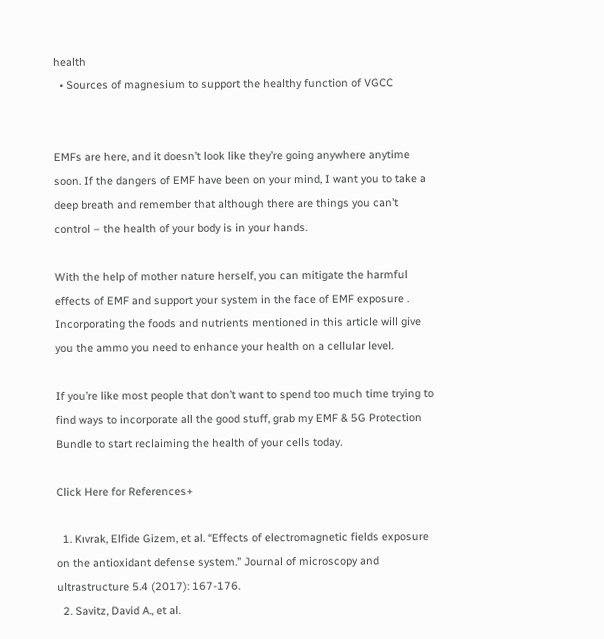health
  • Sources of magnesium to support the healthy function of VGCC


EMFs are here, and it doesn’t look like they’re going anywhere anytime soon. If the dangers of EMF have been on your mind, I want you to take a deep breath and remember that although there are things you can’t control – the health of your body is in your hands.

With the help of mother nature herself, you can mitigate the harmful effects of EMF and support your system in the face of EMF exposure . Incorporating the foods and nutrients mentioned in this article will give you the ammo you need to enhance your health on a cellular level.

If you’re like most people that don’t want to spend too much time trying to find ways to incorporate all the good stuff, grab my EMF & 5G Protection Bundle to start reclaiming the health of your cells today.

Click Here for References+

  1. Kıvrak, Elfide Gizem, et al. “Effects of electromagnetic fields exposure on the antioxidant defense system.” Journal of microscopy and ultrastructure 5.4 (2017): 167-176.
  2. Savitz, David A., et al.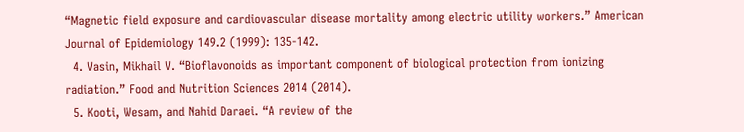“Magnetic field exposure and cardiovascular disease mortality among electric utility workers.” American Journal of Epidemiology 149.2 (1999): 135-142.
  4. Vasin, Mikhail V. “Bioflavonoids as important component of biological protection from ionizing radiation.” Food and Nutrition Sciences 2014 (2014).
  5. Kooti, Wesam, and Nahid Daraei. “A review of the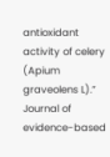antioxidant activity of celery (Apium graveolens L).” Journal of evidence-based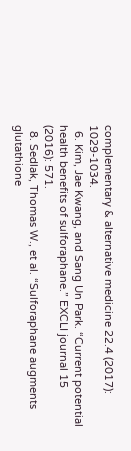complementary & alternative medicine 22.4 (2017): 1029-1034.
  6. Kim, Jae Kwang, and Sang Un Park. “Current potential health benefits of sulforaphane.” EXCLI journal 15 (2016): 571.
  8. Sedlak, Thomas W., et al. “Sulforaphane augments glutathione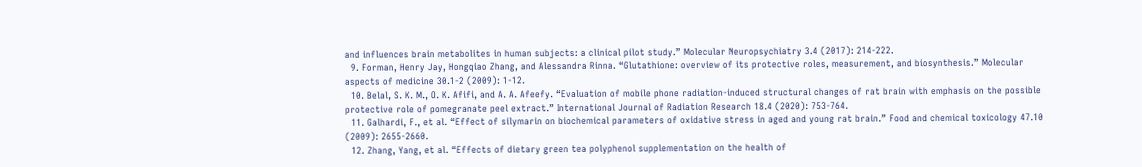and influences brain metabolites in human subjects: a clinical pilot study.” Molecular Neuropsychiatry 3.4 (2017): 214-222.
  9. Forman, Henry Jay, Hongqiao Zhang, and Alessandra Rinna. “Glutathione: overview of its protective roles, measurement, and biosynthesis.” Molecular aspects of medicine 30.1-2 (2009): 1-12.
  10. Belal, S. K. M., O. K. Afifi, and A. A. Afeefy. “Evaluation of mobile phone radiation-induced structural changes of rat brain with emphasis on the possible protective role of pomegranate peel extract.” International Journal of Radiation Research 18.4 (2020): 753-764.
  11. Galhardi, F., et al. “Effect of silymarin on biochemical parameters of oxidative stress in aged and young rat brain.” Food and chemical toxicology 47.10 (2009): 2655-2660.
  12. Zhang, Yang, et al. “Effects of dietary green tea polyphenol supplementation on the health of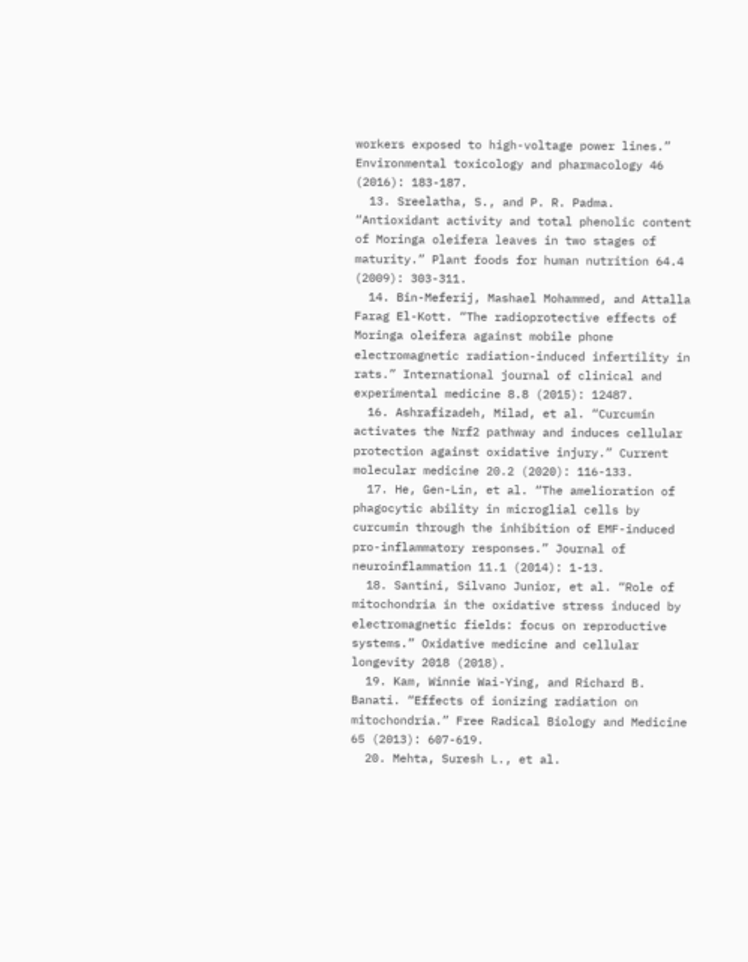workers exposed to high-voltage power lines.” Environmental toxicology and pharmacology 46 (2016): 183-187.
  13. Sreelatha, S., and P. R. Padma. “Antioxidant activity and total phenolic content of Moringa oleifera leaves in two stages of maturity.” Plant foods for human nutrition 64.4 (2009): 303-311.
  14. Bin-Meferij, Mashael Mohammed, and Attalla Farag El-Kott. “The radioprotective effects of Moringa oleifera against mobile phone electromagnetic radiation-induced infertility in rats.” International journal of clinical and experimental medicine 8.8 (2015): 12487.
  16. Ashrafizadeh, Milad, et al. “Curcumin activates the Nrf2 pathway and induces cellular protection against oxidative injury.” Current molecular medicine 20.2 (2020): 116-133.
  17. He, Gen-Lin, et al. “The amelioration of phagocytic ability in microglial cells by curcumin through the inhibition of EMF-induced pro-inflammatory responses.” Journal of neuroinflammation 11.1 (2014): 1-13.
  18. Santini, Silvano Junior, et al. “Role of mitochondria in the oxidative stress induced by electromagnetic fields: focus on reproductive systems.” Oxidative medicine and cellular longevity 2018 (2018).
  19. Kam, Winnie Wai-Ying, and Richard B. Banati. “Effects of ionizing radiation on mitochondria.” Free Radical Biology and Medicine 65 (2013): 607-619.
  20. Mehta, Suresh L., et al.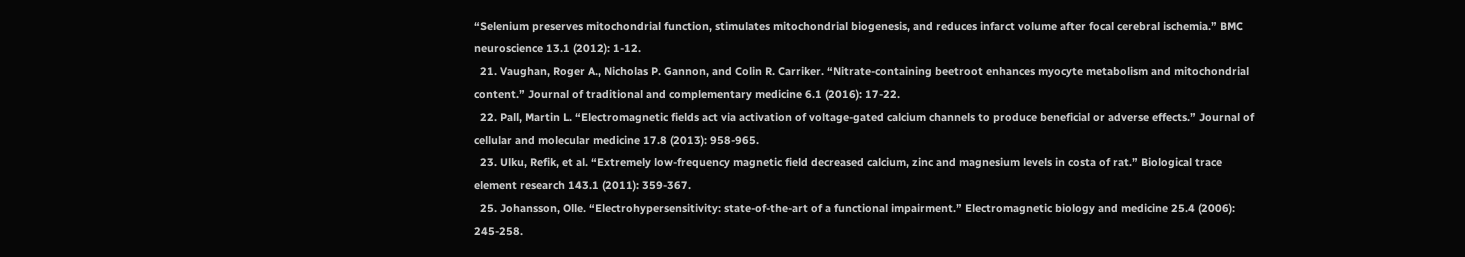“Selenium preserves mitochondrial function, stimulates mitochondrial biogenesis, and reduces infarct volume after focal cerebral ischemia.” BMC neuroscience 13.1 (2012): 1-12.
  21. Vaughan, Roger A., Nicholas P. Gannon, and Colin R. Carriker. “Nitrate-containing beetroot enhances myocyte metabolism and mitochondrial content.” Journal of traditional and complementary medicine 6.1 (2016): 17-22.
  22. Pall, Martin L. “Electromagnetic fields act via activation of voltage‐gated calcium channels to produce beneficial or adverse effects.” Journal of cellular and molecular medicine 17.8 (2013): 958-965.
  23. Ulku, Refik, et al. “Extremely low-frequency magnetic field decreased calcium, zinc and magnesium levels in costa of rat.” Biological trace element research 143.1 (2011): 359-367.
  25. Johansson, Olle. “Electrohypersensitivity: state-of-the-art of a functional impairment.” Electromagnetic biology and medicine 25.4 (2006): 245-258.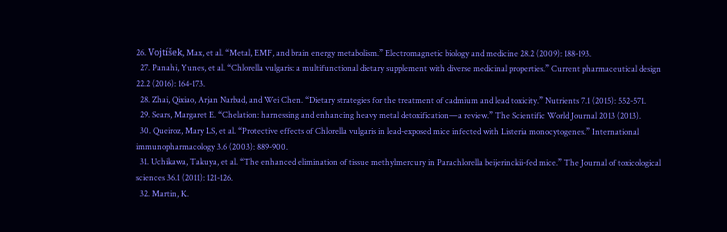26. Vojtíšek, Max, et al. “Metal, EMF, and brain energy metabolism.” Electromagnetic biology and medicine 28.2 (2009): 188-193.
  27. Panahi, Yunes, et al. “Chlorella vulgaris: a multifunctional dietary supplement with diverse medicinal properties.” Current pharmaceutical design 22.2 (2016): 164-173.
  28. Zhai, Qixiao, Arjan Narbad, and Wei Chen. “Dietary strategies for the treatment of cadmium and lead toxicity.” Nutrients 7.1 (2015): 552-571.
  29. Sears, Margaret E. “Chelation: harnessing and enhancing heavy metal detoxification—a review.” The Scientific World Journal 2013 (2013).
  30. Queiroz, Mary LS, et al. “Protective effects of Chlorella vulgaris in lead-exposed mice infected with Listeria monocytogenes.” International immunopharmacology 3.6 (2003): 889-900.
  31. Uchikawa, Takuya, et al. “The enhanced elimination of tissue methylmercury in Parachlorella beijerinckii-fed mice.” The Journal of toxicological sciences 36.1 (2011): 121-126.
  32. Martin, K.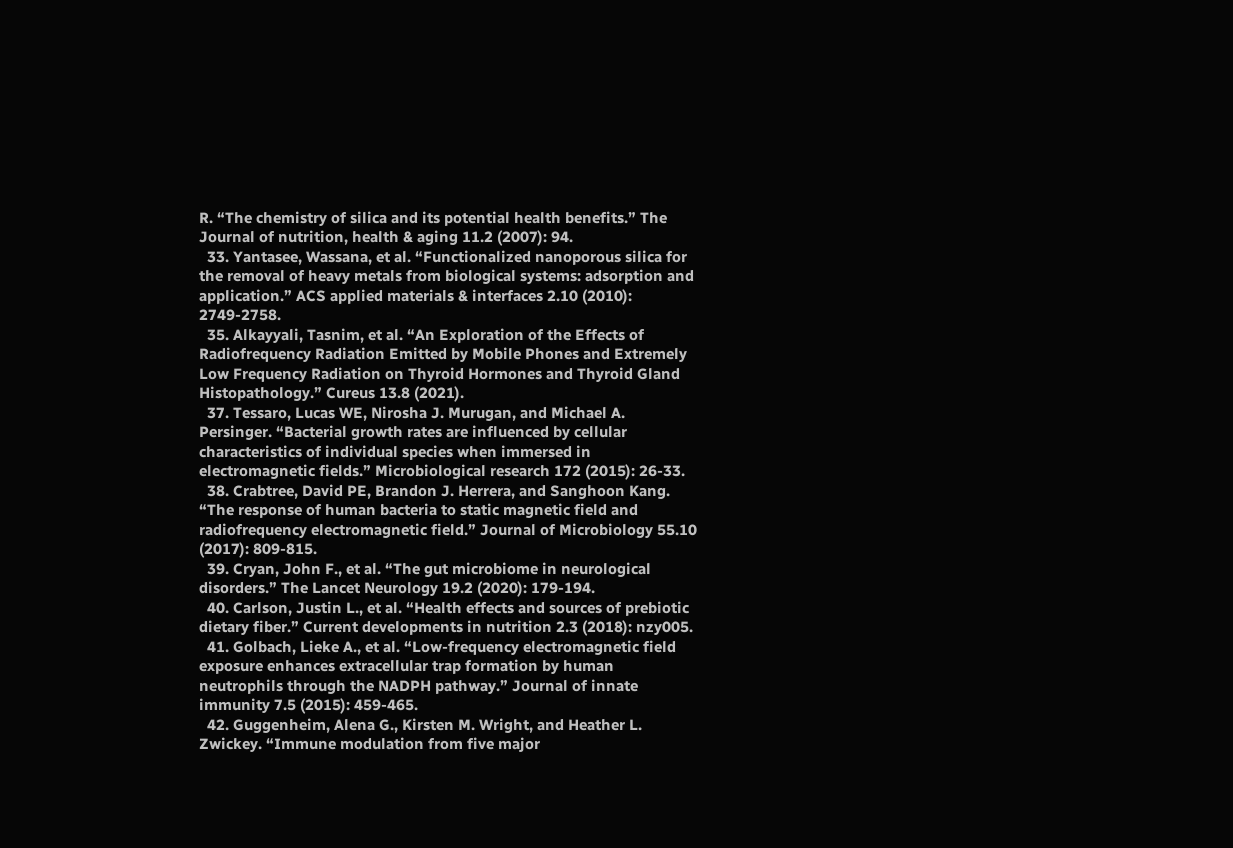R. “The chemistry of silica and its potential health benefits.” The Journal of nutrition, health & aging 11.2 (2007): 94.
  33. Yantasee, Wassana, et al. “Functionalized nanoporous silica for the removal of heavy metals from biological systems: adsorption and application.” ACS applied materials & interfaces 2.10 (2010): 2749-2758.
  35. Alkayyali, Tasnim, et al. “An Exploration of the Effects of Radiofrequency Radiation Emitted by Mobile Phones and Extremely Low Frequency Radiation on Thyroid Hormones and Thyroid Gland Histopathology.” Cureus 13.8 (2021).
  37. Tessaro, Lucas WE, Nirosha J. Murugan, and Michael A. Persinger. “Bacterial growth rates are influenced by cellular characteristics of individual species when immersed in electromagnetic fields.” Microbiological research 172 (2015): 26-33.
  38. Crabtree, David PE, Brandon J. Herrera, and Sanghoon Kang. “The response of human bacteria to static magnetic field and radiofrequency electromagnetic field.” Journal of Microbiology 55.10 (2017): 809-815.
  39. Cryan, John F., et al. “The gut microbiome in neurological disorders.” The Lancet Neurology 19.2 (2020): 179-194.
  40. Carlson, Justin L., et al. “Health effects and sources of prebiotic dietary fiber.” Current developments in nutrition 2.3 (2018): nzy005.
  41. Golbach, Lieke A., et al. “Low-frequency electromagnetic field exposure enhances extracellular trap formation by human neutrophils through the NADPH pathway.” Journal of innate immunity 7.5 (2015): 459-465.
  42. Guggenheim, Alena G., Kirsten M. Wright, and Heather L. Zwickey. “Immune modulation from five major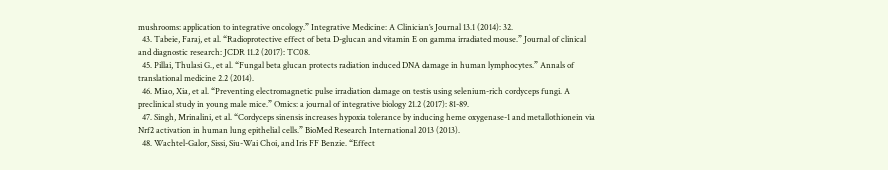mushrooms: application to integrative oncology.” Integrative Medicine: A Clinician’s Journal 13.1 (2014): 32.
  43. Tabeie, Faraj, et al. “Radioprotective effect of beta D-glucan and vitamin E on gamma irradiated mouse.” Journal of clinical and diagnostic research: JCDR 11.2 (2017): TC08.
  45. Pillai, Thulasi G., et al. “Fungal beta glucan protects radiation induced DNA damage in human lymphocytes.” Annals of translational medicine 2.2 (2014).
  46. Miao, Xia, et al. “Preventing electromagnetic pulse irradiation damage on testis using selenium-rich cordyceps fungi. A preclinical study in young male mice.” Omics: a journal of integrative biology 21.2 (2017): 81-89.
  47. Singh, Mrinalini, et al. “Cordyceps sinensis increases hypoxia tolerance by inducing heme oxygenase-1 and metallothionein via Nrf2 activation in human lung epithelial cells.” BioMed Research International 2013 (2013).
  48. Wachtel-Galor, Sissi, Siu-Wai Choi, and Iris FF Benzie. “Effect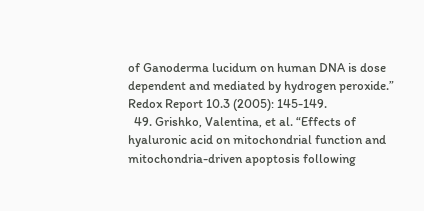of Ganoderma lucidum on human DNA is dose dependent and mediated by hydrogen peroxide.” Redox Report 10.3 (2005): 145-149.
  49. Grishko, Valentina, et al. “Effects of hyaluronic acid on mitochondrial function and mitochondria-driven apoptosis following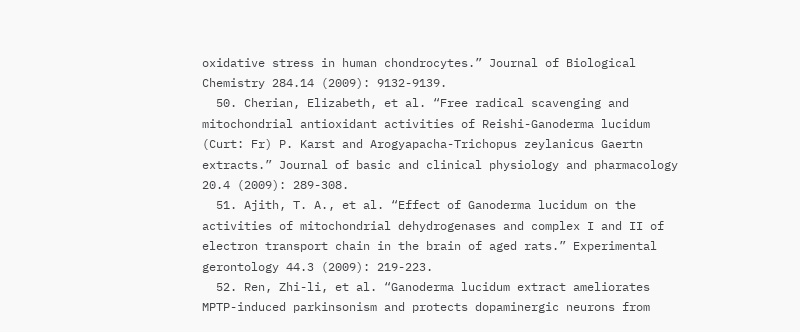oxidative stress in human chondrocytes.” Journal of Biological Chemistry 284.14 (2009): 9132-9139.
  50. Cherian, Elizabeth, et al. “Free radical scavenging and mitochondrial antioxidant activities of Reishi-Ganoderma lucidum (Curt: Fr) P. Karst and Arogyapacha-Trichopus zeylanicus Gaertn extracts.” Journal of basic and clinical physiology and pharmacology 20.4 (2009): 289-308.
  51. Ajith, T. A., et al. “Effect of Ganoderma lucidum on the activities of mitochondrial dehydrogenases and complex I and II of electron transport chain in the brain of aged rats.” Experimental gerontology 44.3 (2009): 219-223.
  52. Ren, Zhi-li, et al. “Ganoderma lucidum extract ameliorates MPTP-induced parkinsonism and protects dopaminergic neurons from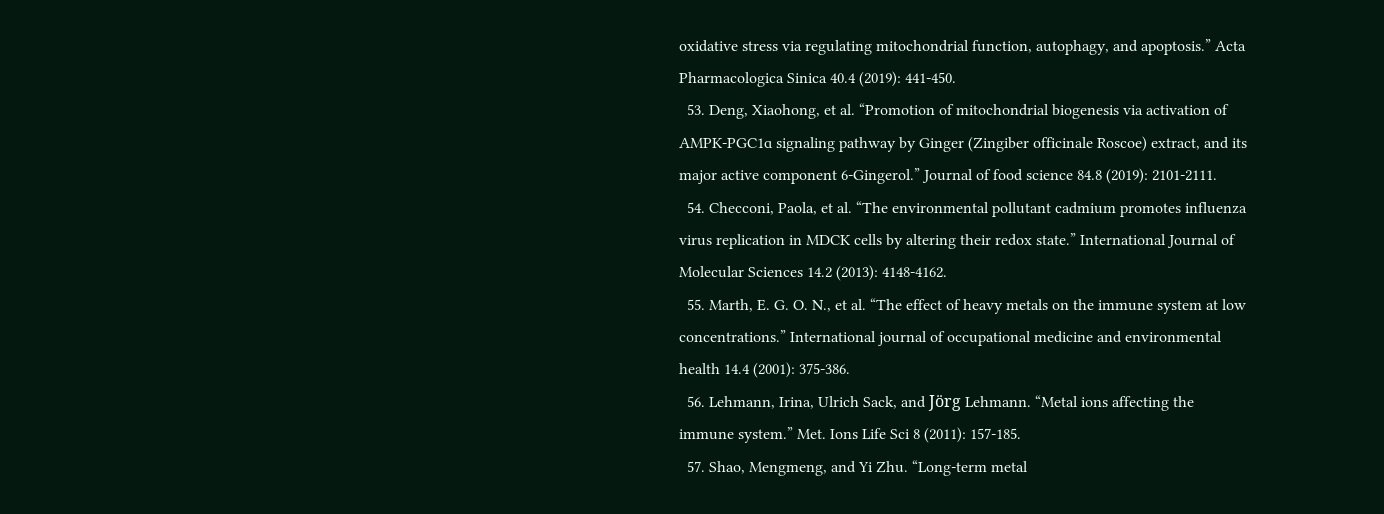oxidative stress via regulating mitochondrial function, autophagy, and apoptosis.” Acta Pharmacologica Sinica 40.4 (2019): 441-450.
  53. Deng, Xiaohong, et al. “Promotion of mitochondrial biogenesis via activation of AMPK‐PGC1ɑ signaling pathway by Ginger (Zingiber officinale Roscoe) extract, and its major active component 6‐Gingerol.” Journal of food science 84.8 (2019): 2101-2111.
  54. Checconi, Paola, et al. “The environmental pollutant cadmium promotes influenza virus replication in MDCK cells by altering their redox state.” International Journal of Molecular Sciences 14.2 (2013): 4148-4162.
  55. Marth, E. G. O. N., et al. “The effect of heavy metals on the immune system at low concentrations.” International journal of occupational medicine and environmental health 14.4 (2001): 375-386.
  56. Lehmann, Irina, Ulrich Sack, and Jörg Lehmann. “Metal ions affecting the immune system.” Met. Ions Life Sci 8 (2011): 157-185.
  57. Shao, Mengmeng, and Yi Zhu. “Long-term metal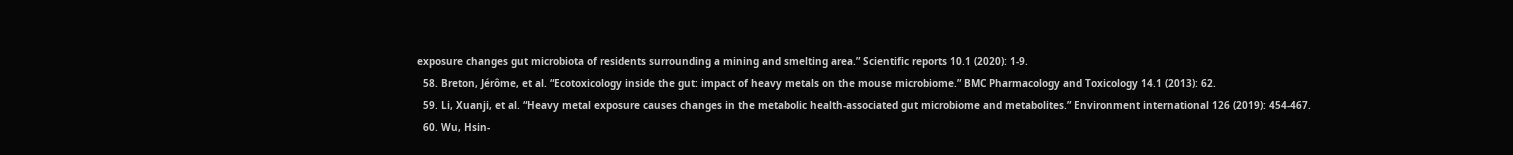exposure changes gut microbiota of residents surrounding a mining and smelting area.” Scientific reports 10.1 (2020): 1-9.
  58. Breton, Jérôme, et al. “Ecotoxicology inside the gut: impact of heavy metals on the mouse microbiome.” BMC Pharmacology and Toxicology 14.1 (2013): 62.
  59. Li, Xuanji, et al. “Heavy metal exposure causes changes in the metabolic health-associated gut microbiome and metabolites.” Environment international 126 (2019): 454-467.
  60. Wu, Hsin-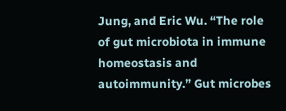Jung, and Eric Wu. “The role of gut microbiota in immune homeostasis and autoimmunity.” Gut microbes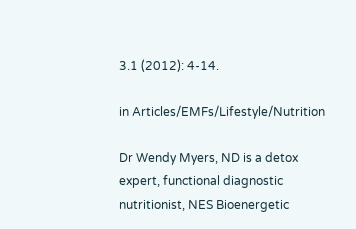3.1 (2012): 4-14.

in Articles/EMFs/Lifestyle/Nutrition

Dr Wendy Myers, ND is a detox expert, functional diagnostic nutritionist, NES Bioenergetic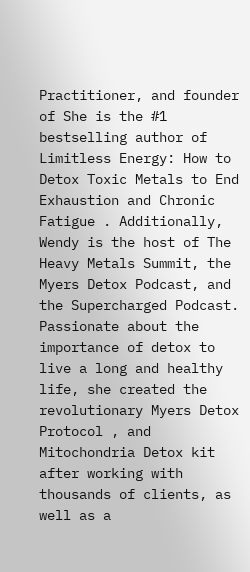Practitioner, and founder of She is the #1 bestselling author of Limitless Energy: How to Detox Toxic Metals to End Exhaustion and Chronic Fatigue . Additionally, Wendy is the host of The Heavy Metals Summit, the Myers Detox Podcast, and the Supercharged Podcast. Passionate about the importance of detox to live a long and healthy life, she created the revolutionary Myers Detox Protocol , and Mitochondria Detox kit after working with thousands of clients, as well as a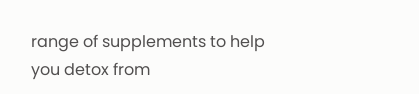range of supplements to help you detox from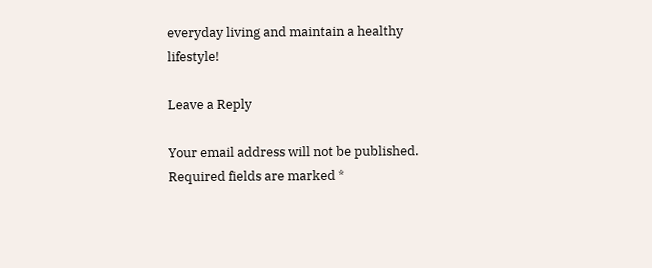everyday living and maintain a healthy lifestyle!

Leave a Reply

Your email address will not be published. Required fields are marked *